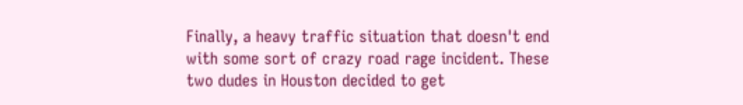Finally, a heavy traffic situation that doesn't end with some sort of crazy road rage incident. These two dudes in Houston decided to get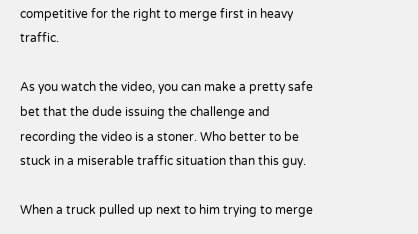competitive for the right to merge first in heavy traffic.

As you watch the video, you can make a pretty safe bet that the dude issuing the challenge and recording the video is a stoner. Who better to be stuck in a miserable traffic situation than this guy.

When a truck pulled up next to him trying to merge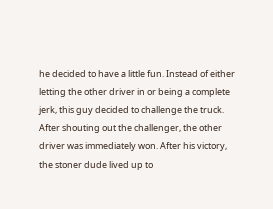he decided to have a little fun. Instead of either letting the other driver in or being a complete jerk, this guy decided to challenge the truck. After shouting out the challenger, the other driver was immediately won. After his victory, the stoner dude lived up to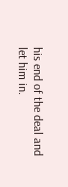his end of the deal and let him in.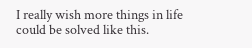I really wish more things in life could be solved like this.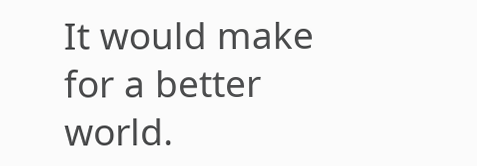It would make for a better world.